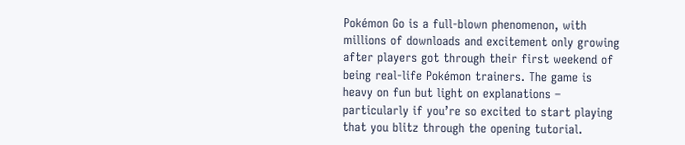Pokémon Go is a full-blown phenomenon, with millions of downloads and excitement only growing after players got through their first weekend of being real-life Pokémon trainers. The game is heavy on fun but light on explanations – particularly if you’re so excited to start playing that you blitz through the opening tutorial.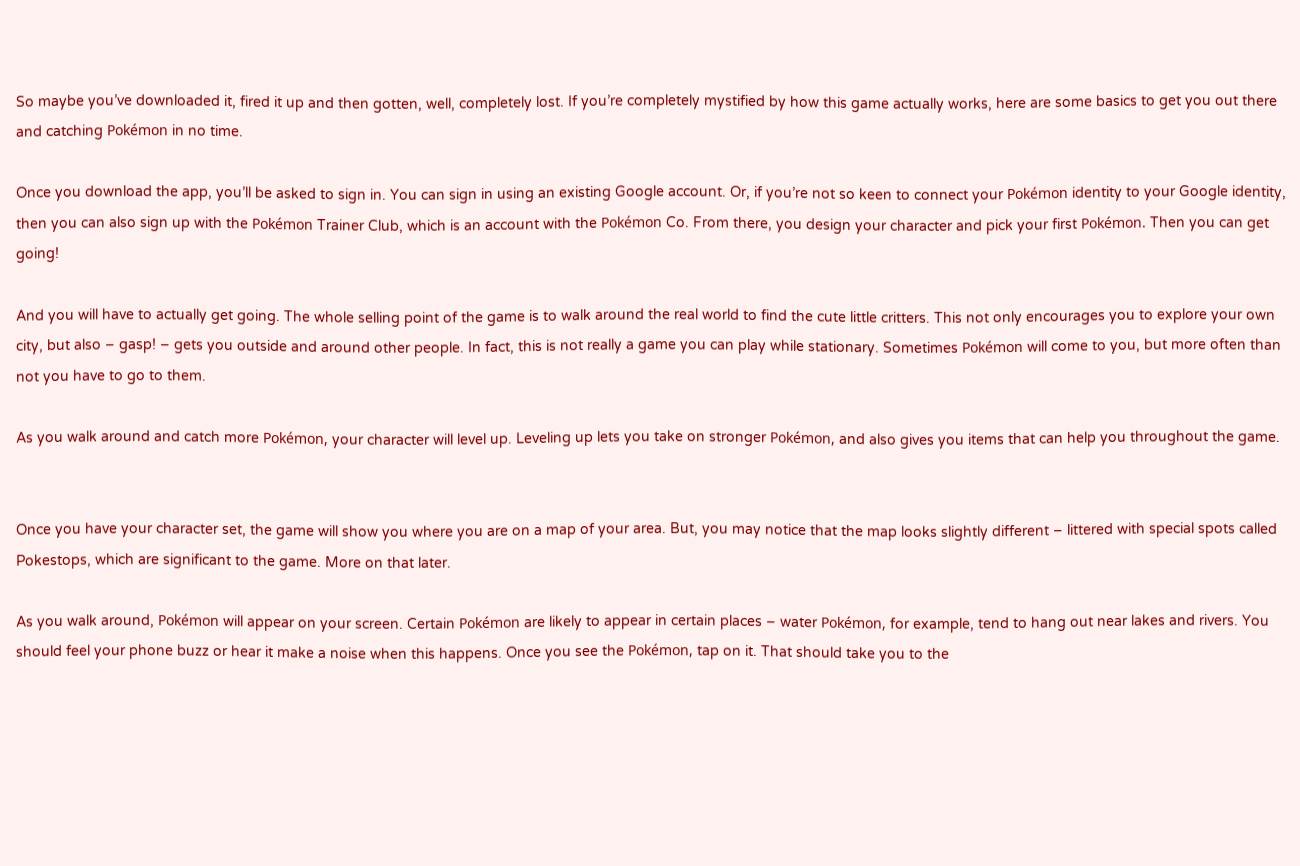So maybe you’ve downloaded it, fired it up and then gotten, well, completely lost. If you’re completely mystified by how this game actually works, here are some basics to get you out there and catching Pokémon in no time.

Once you download the app, you’ll be asked to sign in. You can sign in using an existing Google account. Or, if you’re not so keen to connect your Pokémon identity to your Google identity, then you can also sign up with the Pokémon Trainer Club, which is an account with the Pokémon Co. From there, you design your character and pick your first Pokémon. Then you can get going!

And you will have to actually get going. The whole selling point of the game is to walk around the real world to find the cute little critters. This not only encourages you to explore your own city, but also – gasp! – gets you outside and around other people. In fact, this is not really a game you can play while stationary. Sometimes Pokémon will come to you, but more often than not you have to go to them.

As you walk around and catch more Pokémon, your character will level up. Leveling up lets you take on stronger Pokémon, and also gives you items that can help you throughout the game.


Once you have your character set, the game will show you where you are on a map of your area. But, you may notice that the map looks slightly different – littered with special spots called Pokestops, which are significant to the game. More on that later.

As you walk around, Pokémon will appear on your screen. Certain Pokémon are likely to appear in certain places – water Pokémon, for example, tend to hang out near lakes and rivers. You should feel your phone buzz or hear it make a noise when this happens. Once you see the Pokémon, tap on it. That should take you to the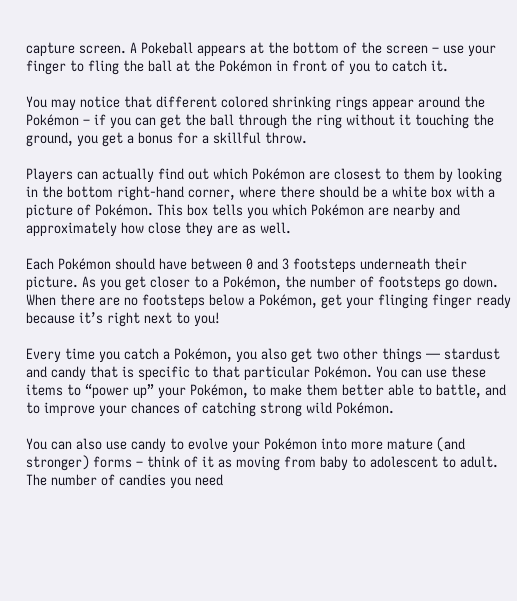capture screen. A Pokeball appears at the bottom of the screen – use your finger to fling the ball at the Pokémon in front of you to catch it.

You may notice that different colored shrinking rings appear around the Pokémon – if you can get the ball through the ring without it touching the ground, you get a bonus for a skillful throw.

Players can actually find out which Pokémon are closest to them by looking in the bottom right-hand corner, where there should be a white box with a picture of Pokémon. This box tells you which Pokémon are nearby and approximately how close they are as well.

Each Pokémon should have between 0 and 3 footsteps underneath their picture. As you get closer to a Pokémon, the number of footsteps go down. When there are no footsteps below a Pokémon, get your flinging finger ready because it’s right next to you!

Every time you catch a Pokémon, you also get two other things — stardust and candy that is specific to that particular Pokémon. You can use these items to “power up” your Pokémon, to make them better able to battle, and to improve your chances of catching strong wild Pokémon.

You can also use candy to evolve your Pokémon into more mature (and stronger) forms – think of it as moving from baby to adolescent to adult. The number of candies you need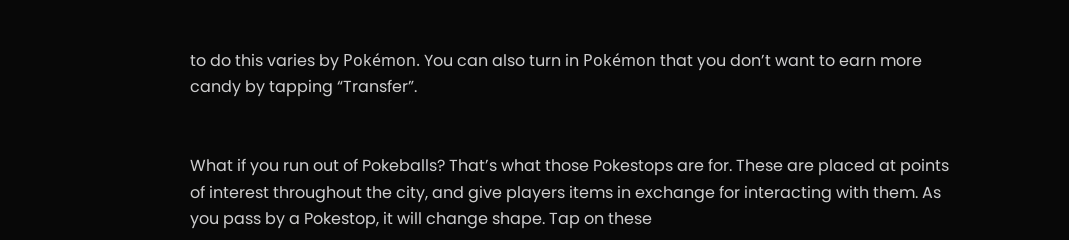to do this varies by Pokémon. You can also turn in Pokémon that you don’t want to earn more candy by tapping “Transfer”.


What if you run out of Pokeballs? That’s what those Pokestops are for. These are placed at points of interest throughout the city, and give players items in exchange for interacting with them. As you pass by a Pokestop, it will change shape. Tap on these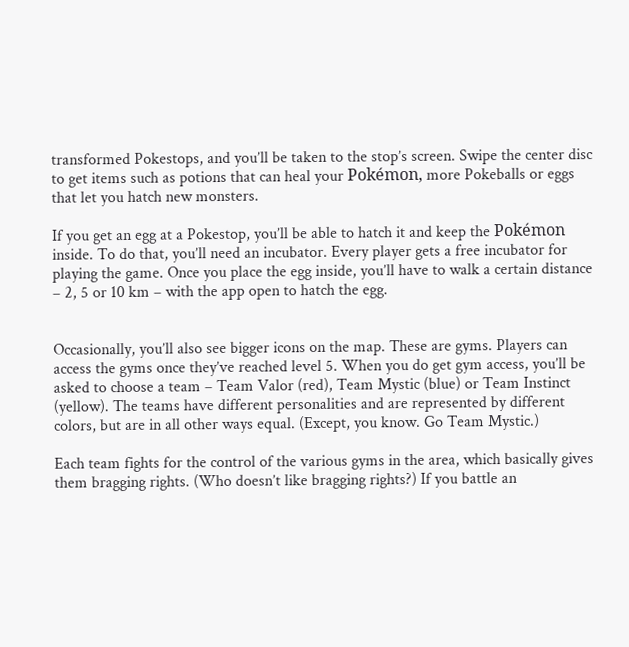transformed Pokestops, and you’ll be taken to the stop’s screen. Swipe the center disc to get items such as potions that can heal your Pokémon, more Pokeballs or eggs that let you hatch new monsters.

If you get an egg at a Pokestop, you’ll be able to hatch it and keep the Pokémon inside. To do that, you’ll need an incubator. Every player gets a free incubator for playing the game. Once you place the egg inside, you’ll have to walk a certain distance – 2, 5 or 10 km – with the app open to hatch the egg.


Occasionally, you’ll also see bigger icons on the map. These are gyms. Players can access the gyms once they’ve reached level 5. When you do get gym access, you’ll be asked to choose a team – Team Valor (red), Team Mystic (blue) or Team Instinct (yellow). The teams have different personalities and are represented by different colors, but are in all other ways equal. (Except, you know. Go Team Mystic.)

Each team fights for the control of the various gyms in the area, which basically gives them bragging rights. (Who doesn’t like bragging rights?) If you battle an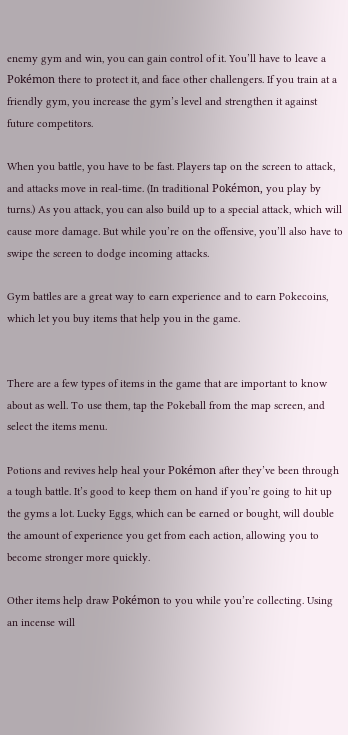enemy gym and win, you can gain control of it. You’ll have to leave a Pokémon there to protect it, and face other challengers. If you train at a friendly gym, you increase the gym’s level and strengthen it against future competitors.

When you battle, you have to be fast. Players tap on the screen to attack, and attacks move in real-time. (In traditional Pokémon, you play by turns.) As you attack, you can also build up to a special attack, which will cause more damage. But while you’re on the offensive, you’ll also have to swipe the screen to dodge incoming attacks.

Gym battles are a great way to earn experience and to earn Pokecoins, which let you buy items that help you in the game.


There are a few types of items in the game that are important to know about as well. To use them, tap the Pokeball from the map screen, and select the items menu.

Potions and revives help heal your Pokémon after they’ve been through a tough battle. It’s good to keep them on hand if you’re going to hit up the gyms a lot. Lucky Eggs, which can be earned or bought, will double the amount of experience you get from each action, allowing you to become stronger more quickly.

Other items help draw Pokémon to you while you’re collecting. Using an incense will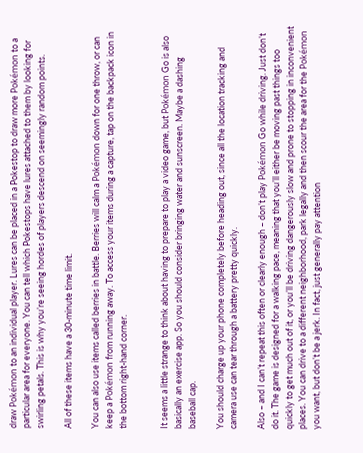draw Pokémon to an individual player. Lures can be placed in a Pokestop to draw more Pokémon to a particular area for everyone. You can tell which Pokestops have lures attached to them by looking for swirling petals. This is why you’re seeing hordes of players descend on seemingly random points.

All of these items have a 30-minute time limit.

You can also use items called berries in battle. Berries will calm a Pokémon down for one throw, or can keep a Pokémon from running away. To access your items during a capture, tap on the backpack icon in the bottom right-hand corner.


It seems a little strange to think about having to prepare to play a video game, but Pokémon Go is also basically an exercise app. So you should consider bringing water and sunscreen. Maybe a dashing baseball cap.

You should charge up your phone completely before heading out, since all the location tracking and camera use can tear through a battery pretty quickly.

Also – and I can’t repeat this often or clearly enough – don’t play Pokémon Go while driving. Just don’t do it. The game is designed for a walking pace, meaning that you’ll either be moving past things too quickly to get much out of it, or you’ll be driving dangerously slow and prone to stopping in inconvenient places. You can drive to a different neighborhood, park legally and then scour the area for the Pokémon you want, but don’t be a jerk. In fact, just generally pay attention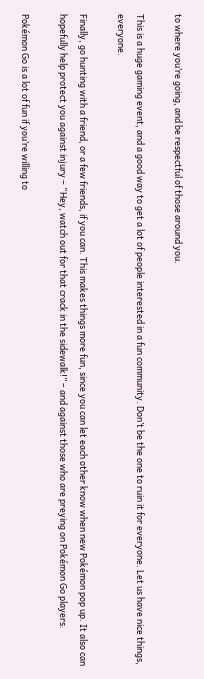to where you’re going, and be respectful of those around you.

This is a huge gaming event, and a good way to get a lot of people interested in a fun community. Don’t be the one to ruin it for everyone. Let us have nice things, everyone.

Finally, go hunting with a friend, or a few friends, if you can. This makes things more fun, since you can let each other know when new Pokémon pop up. It also can hopefully help protect you against injury – “Hey, watch out for that crack in the sidewalk!” – and against those who are preying on Pokémon Go players.

Pokémon Go is a lot of fun if you’re willing to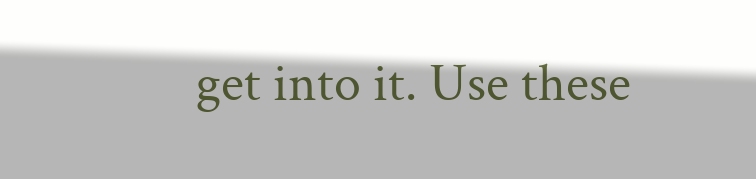get into it. Use these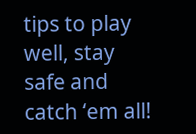tips to play well, stay safe and catch ‘em all!